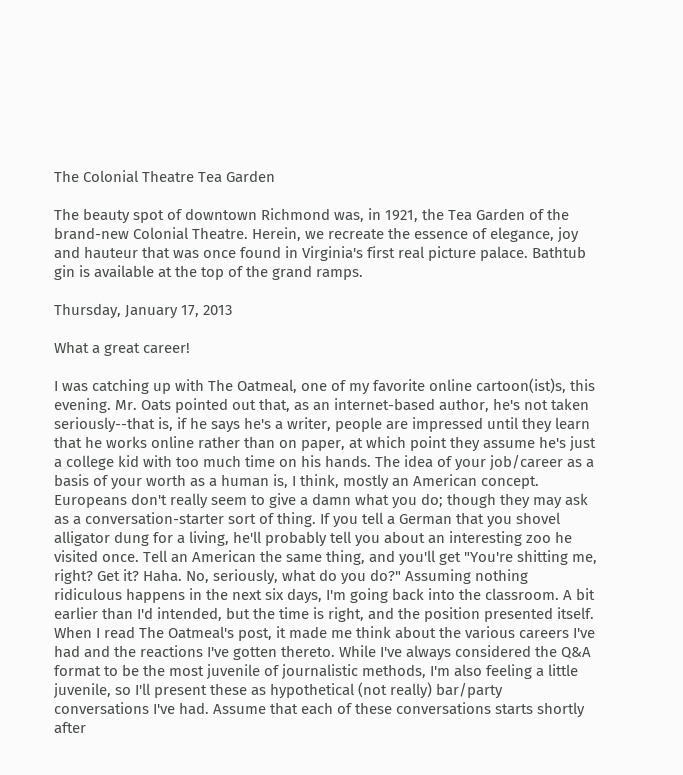The Colonial Theatre Tea Garden

The beauty spot of downtown Richmond was, in 1921, the Tea Garden of the brand-new Colonial Theatre. Herein, we recreate the essence of elegance, joy and hauteur that was once found in Virginia's first real picture palace. Bathtub gin is available at the top of the grand ramps.

Thursday, January 17, 2013

What a great career!

I was catching up with The Oatmeal, one of my favorite online cartoon(ist)s, this evening. Mr. Oats pointed out that, as an internet-based author, he's not taken seriously--that is, if he says he's a writer, people are impressed until they learn that he works online rather than on paper, at which point they assume he's just a college kid with too much time on his hands. The idea of your job/career as a basis of your worth as a human is, I think, mostly an American concept. Europeans don't really seem to give a damn what you do; though they may ask as a conversation-starter sort of thing. If you tell a German that you shovel alligator dung for a living, he'll probably tell you about an interesting zoo he visited once. Tell an American the same thing, and you'll get "You're shitting me, right? Get it? Haha. No, seriously, what do you do?" Assuming nothing ridiculous happens in the next six days, I'm going back into the classroom. A bit earlier than I'd intended, but the time is right, and the position presented itself. When I read The Oatmeal's post, it made me think about the various careers I've had and the reactions I've gotten thereto. While I've always considered the Q&A format to be the most juvenile of journalistic methods, I'm also feeling a little juvenile, so I'll present these as hypothetical (not really) bar/party conversations I've had. Assume that each of these conversations starts shortly after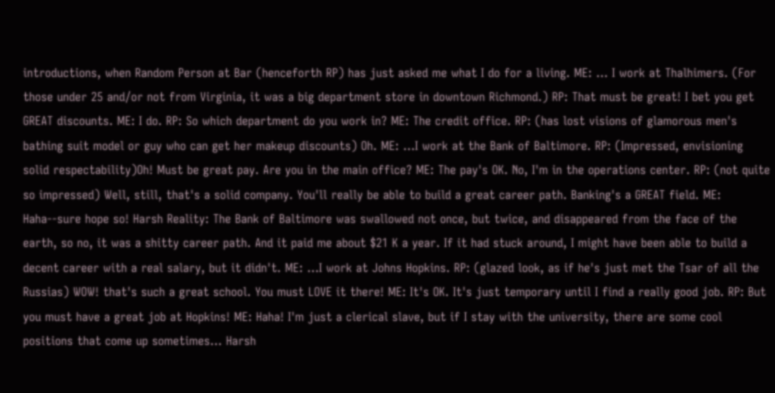introductions, when Random Person at Bar (henceforth RP) has just asked me what I do for a living. ME: ... I work at Thalhimers. (For those under 25 and/or not from Virginia, it was a big department store in downtown Richmond.) RP: That must be great! I bet you get GREAT discounts. ME: I do. RP: So which department do you work in? ME: The credit office. RP: (has lost visions of glamorous men's bathing suit model or guy who can get her makeup discounts) Oh. ME: ...I work at the Bank of Baltimore. RP: (Impressed, envisioning solid respectability)Oh! Must be great pay. Are you in the main office? ME: The pay's OK. No, I'm in the operations center. RP: (not quite so impressed) Well, still, that's a solid company. You'll really be able to build a great career path. Banking's a GREAT field. ME: Haha--sure hope so! Harsh Reality: The Bank of Baltimore was swallowed not once, but twice, and disappeared from the face of the earth, so no, it was a shitty career path. And it paid me about $21 K a year. If it had stuck around, I might have been able to build a decent career with a real salary, but it didn't. ME: ...I work at Johns Hopkins. RP: (glazed look, as if he's just met the Tsar of all the Russias) WOW! that's such a great school. You must LOVE it there! ME: It's OK. It's just temporary until I find a really good job. RP: But you must have a great job at Hopkins! ME: Haha! I'm just a clerical slave, but if I stay with the university, there are some cool positions that come up sometimes... Harsh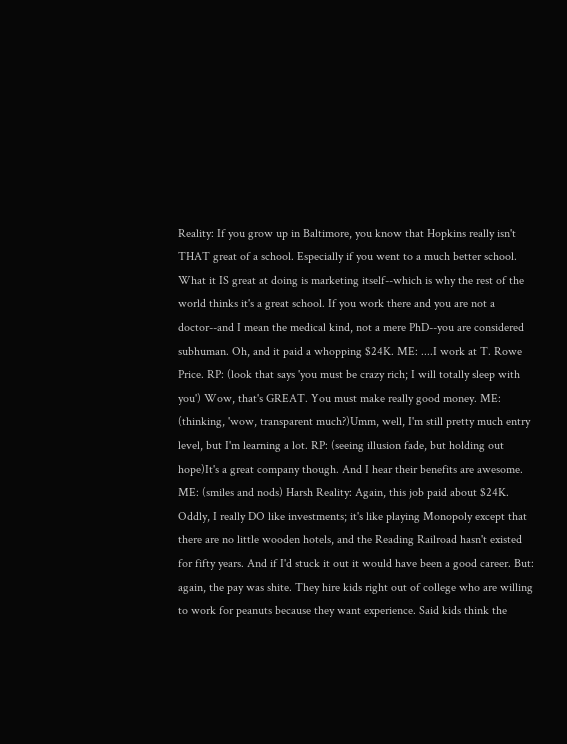Reality: If you grow up in Baltimore, you know that Hopkins really isn't THAT great of a school. Especially if you went to a much better school. What it IS great at doing is marketing itself--which is why the rest of the world thinks it's a great school. If you work there and you are not a doctor--and I mean the medical kind, not a mere PhD--you are considered subhuman. Oh, and it paid a whopping $24K. ME: ....I work at T. Rowe Price. RP: (look that says 'you must be crazy rich; I will totally sleep with you') Wow, that's GREAT. You must make really good money. ME: (thinking, 'wow, transparent much?)Umm, well, I'm still pretty much entry level, but I'm learning a lot. RP: (seeing illusion fade, but holding out hope)It's a great company though. And I hear their benefits are awesome. ME: (smiles and nods) Harsh Reality: Again, this job paid about $24K. Oddly, I really DO like investments; it's like playing Monopoly except that there are no little wooden hotels, and the Reading Railroad hasn't existed for fifty years. And if I'd stuck it out it would have been a good career. But: again, the pay was shite. They hire kids right out of college who are willing to work for peanuts because they want experience. Said kids think the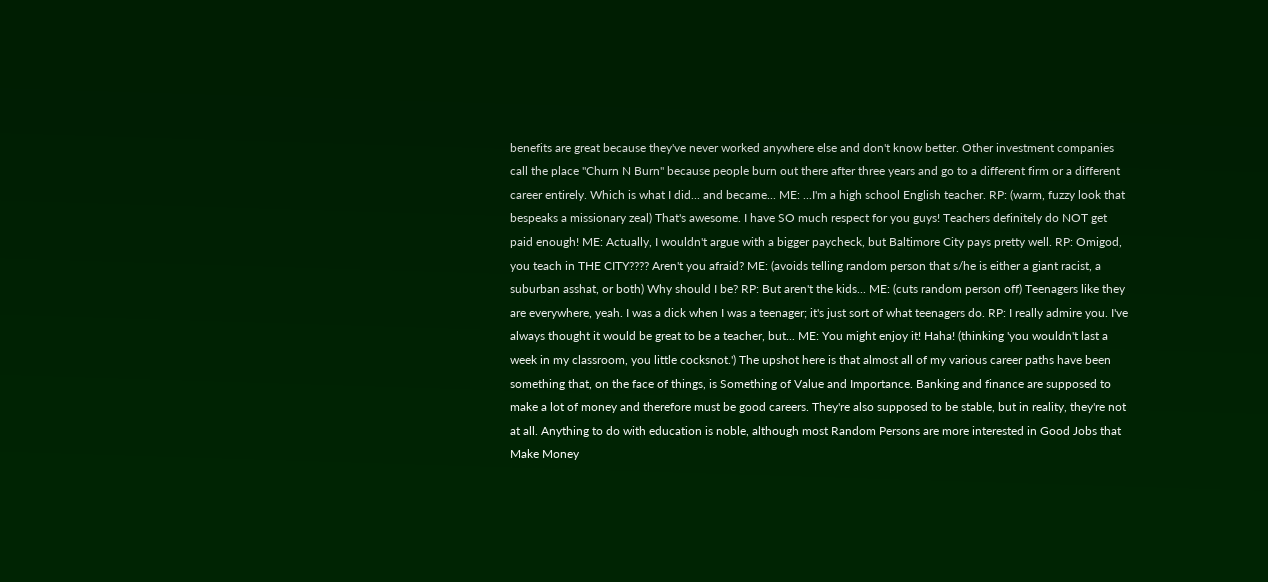benefits are great because they've never worked anywhere else and don't know better. Other investment companies call the place "Churn N Burn" because people burn out there after three years and go to a different firm or a different career entirely. Which is what I did... and became... ME: ...I'm a high school English teacher. RP: (warm, fuzzy look that bespeaks a missionary zeal) That's awesome. I have SO much respect for you guys! Teachers definitely do NOT get paid enough! ME: Actually, I wouldn't argue with a bigger paycheck, but Baltimore City pays pretty well. RP: Omigod, you teach in THE CITY???? Aren't you afraid? ME: (avoids telling random person that s/he is either a giant racist, a suburban asshat, or both) Why should I be? RP: But aren't the kids... ME: (cuts random person off) Teenagers like they are everywhere, yeah. I was a dick when I was a teenager; it's just sort of what teenagers do. RP: I really admire you. I've always thought it would be great to be a teacher, but... ME: You might enjoy it! Haha! (thinking 'you wouldn't last a week in my classroom, you little cocksnot.') The upshot here is that almost all of my various career paths have been something that, on the face of things, is Something of Value and Importance. Banking and finance are supposed to make a lot of money and therefore must be good careers. They're also supposed to be stable, but in reality, they're not at all. Anything to do with education is noble, although most Random Persons are more interested in Good Jobs that Make Money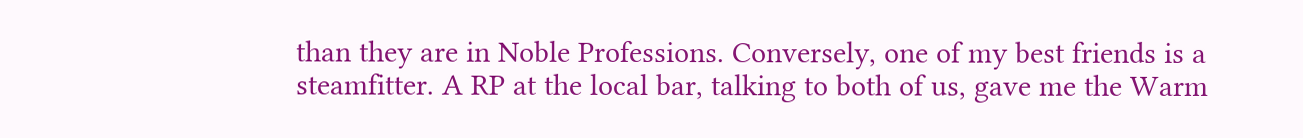than they are in Noble Professions. Conversely, one of my best friends is a steamfitter. A RP at the local bar, talking to both of us, gave me the Warm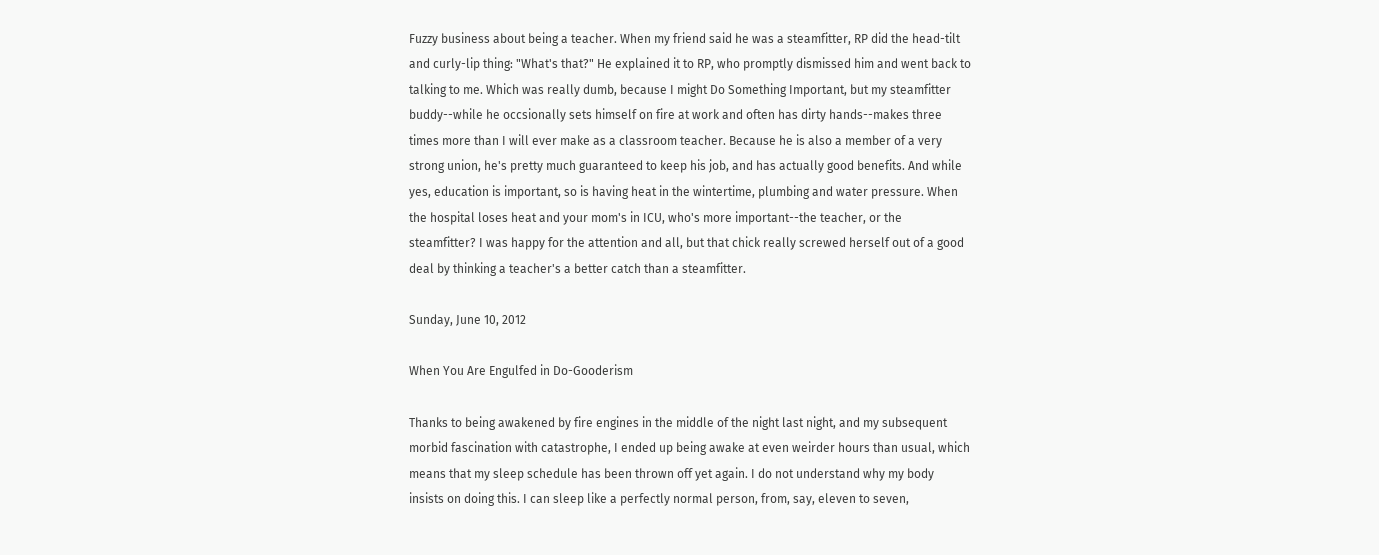Fuzzy business about being a teacher. When my friend said he was a steamfitter, RP did the head-tilt and curly-lip thing: "What's that?" He explained it to RP, who promptly dismissed him and went back to talking to me. Which was really dumb, because I might Do Something Important, but my steamfitter buddy--while he occsionally sets himself on fire at work and often has dirty hands--makes three times more than I will ever make as a classroom teacher. Because he is also a member of a very strong union, he's pretty much guaranteed to keep his job, and has actually good benefits. And while yes, education is important, so is having heat in the wintertime, plumbing and water pressure. When the hospital loses heat and your mom's in ICU, who's more important--the teacher, or the steamfitter? I was happy for the attention and all, but that chick really screwed herself out of a good deal by thinking a teacher's a better catch than a steamfitter.

Sunday, June 10, 2012

When You Are Engulfed in Do-Gooderism

Thanks to being awakened by fire engines in the middle of the night last night, and my subsequent morbid fascination with catastrophe, I ended up being awake at even weirder hours than usual, which means that my sleep schedule has been thrown off yet again. I do not understand why my body insists on doing this. I can sleep like a perfectly normal person, from, say, eleven to seven,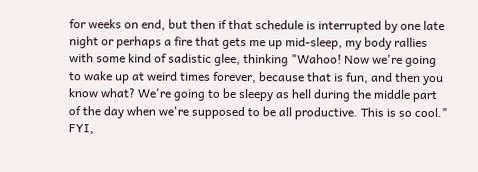for weeks on end, but then if that schedule is interrupted by one late night or perhaps a fire that gets me up mid-sleep, my body rallies with some kind of sadistic glee, thinking "Wahoo! Now we're going to wake up at weird times forever, because that is fun, and then you know what? We're going to be sleepy as hell during the middle part of the day when we're supposed to be all productive. This is so cool." FYI,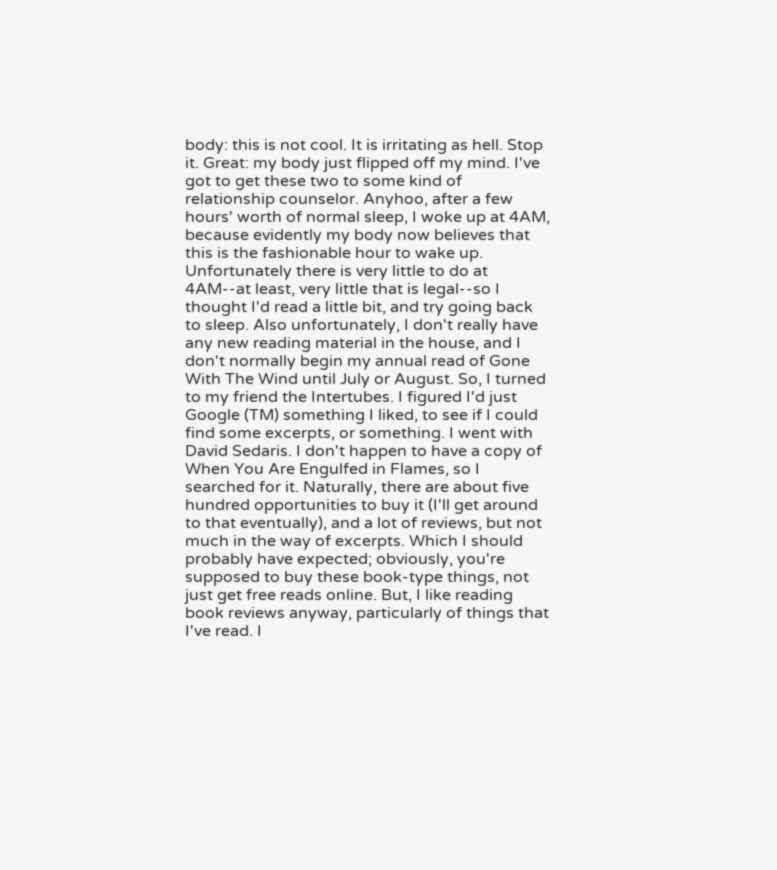body: this is not cool. It is irritating as hell. Stop it. Great: my body just flipped off my mind. I've got to get these two to some kind of relationship counselor. Anyhoo, after a few hours' worth of normal sleep, I woke up at 4AM, because evidently my body now believes that this is the fashionable hour to wake up. Unfortunately there is very little to do at 4AM--at least, very little that is legal--so I thought I'd read a little bit, and try going back to sleep. Also unfortunately, I don't really have any new reading material in the house, and I don't normally begin my annual read of Gone With The Wind until July or August. So, I turned to my friend the Intertubes. I figured I'd just Google (TM) something I liked, to see if I could find some excerpts, or something. I went with David Sedaris. I don't happen to have a copy of When You Are Engulfed in Flames, so I searched for it. Naturally, there are about five hundred opportunities to buy it (I'll get around to that eventually), and a lot of reviews, but not much in the way of excerpts. Which I should probably have expected; obviously, you're supposed to buy these book-type things, not just get free reads online. But, I like reading book reviews anyway, particularly of things that I've read. I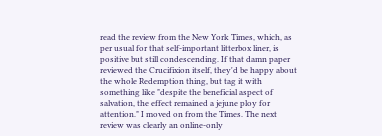read the review from the New York Times, which, as per usual for that self-important litterbox liner, is positive but still condescending. If that damn paper reviewed the Crucifixion itself, they'd be happy about the whole Redemption thing, but tag it with something like "despite the beneficial aspect of salvation, the effect remained a jejune ploy for attention." I moved on from the Times. The next review was clearly an online-only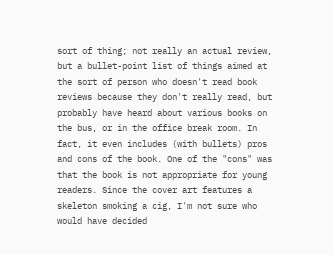sort of thing; not really an actual review, but a bullet-point list of things aimed at the sort of person who doesn't read book reviews because they don't really read, but probably have heard about various books on the bus, or in the office break room. In fact, it even includes (with bullets) pros and cons of the book. One of the "cons" was that the book is not appropriate for young readers. Since the cover art features a skeleton smoking a cig, I'm not sure who would have decided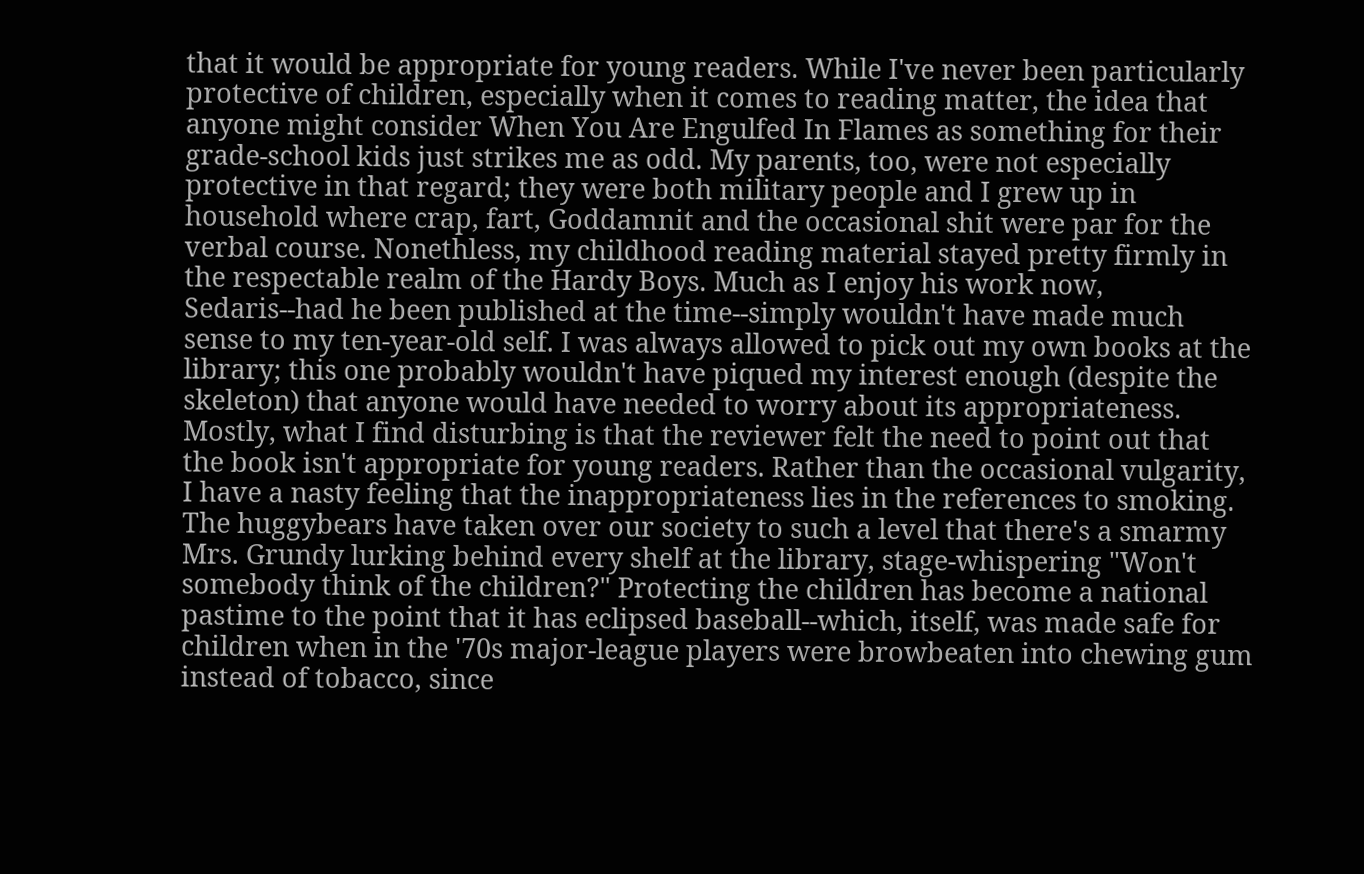that it would be appropriate for young readers. While I've never been particularly protective of children, especially when it comes to reading matter, the idea that anyone might consider When You Are Engulfed In Flames as something for their grade-school kids just strikes me as odd. My parents, too, were not especially protective in that regard; they were both military people and I grew up in household where crap, fart, Goddamnit and the occasional shit were par for the verbal course. Nonethless, my childhood reading material stayed pretty firmly in the respectable realm of the Hardy Boys. Much as I enjoy his work now, Sedaris--had he been published at the time--simply wouldn't have made much sense to my ten-year-old self. I was always allowed to pick out my own books at the library; this one probably wouldn't have piqued my interest enough (despite the skeleton) that anyone would have needed to worry about its appropriateness. Mostly, what I find disturbing is that the reviewer felt the need to point out that the book isn't appropriate for young readers. Rather than the occasional vulgarity, I have a nasty feeling that the inappropriateness lies in the references to smoking. The huggybears have taken over our society to such a level that there's a smarmy Mrs. Grundy lurking behind every shelf at the library, stage-whispering "Won't somebody think of the children?" Protecting the children has become a national pastime to the point that it has eclipsed baseball--which, itself, was made safe for children when in the '70s major-league players were browbeaten into chewing gum instead of tobacco, since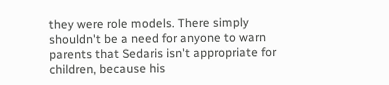they were role models. There simply shouldn't be a need for anyone to warn parents that Sedaris isn't appropriate for children, because his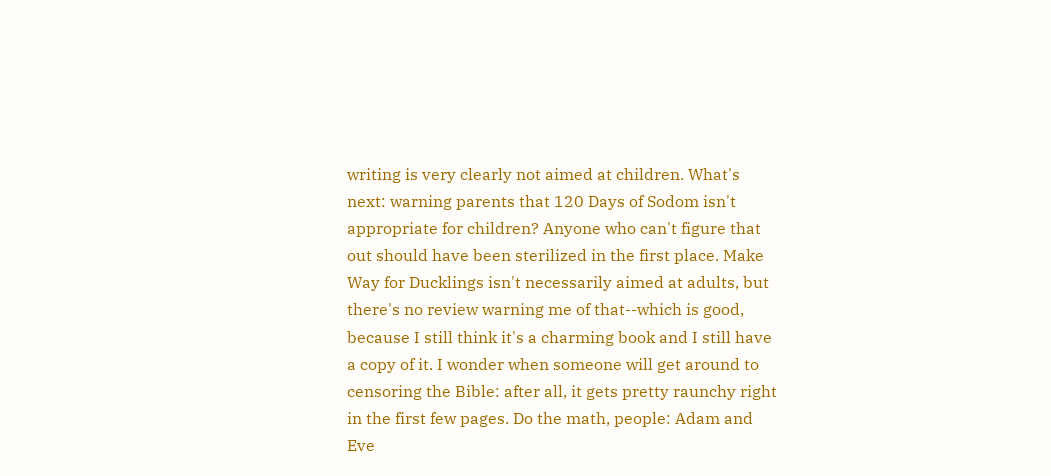writing is very clearly not aimed at children. What's next: warning parents that 120 Days of Sodom isn't appropriate for children? Anyone who can't figure that out should have been sterilized in the first place. Make Way for Ducklings isn't necessarily aimed at adults, but there's no review warning me of that--which is good, because I still think it's a charming book and I still have a copy of it. I wonder when someone will get around to censoring the Bible: after all, it gets pretty raunchy right in the first few pages. Do the math, people: Adam and Eve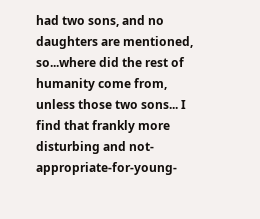had two sons, and no daughters are mentioned, so...where did the rest of humanity come from, unless those two sons... I find that frankly more disturbing and not-appropriate-for-young-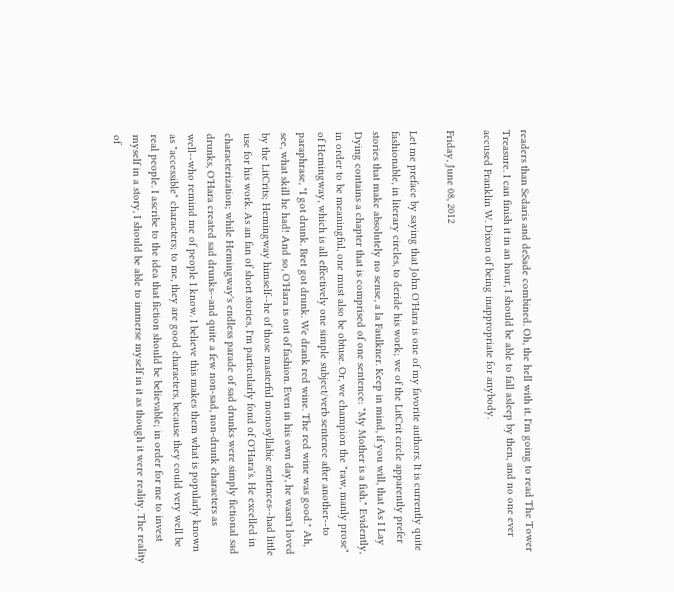readers than Sedaris and deSade combined. Oh, the hell with it. I'm going to read The Tower Treasure. I can finish it in an hour, I should be able to fall asleep by then, and no one ever accused Franklin W. Dixon of being inappropriate for anybody.

Friday, June 08, 2012

Let me preface by saying that John O'Hara is one of my favorite authors. It is currently quite fashionable, in literary circles, to deride his work; we of the LitCrit circle apparently prefer stories that make absolutely no sense, a la Faulkner. Keep in mind, if you will, that As I Lay Dying contains a chapter that is comprised of one sentence: "My Mother is a fish." Evidently, in order to be meaningful, one must also be obtuse. Or, we champion the "raw, manly prose" of Hemingway, which is all effectively one simple subject/verb sentence after another--to paraphrase, "I got drunk. Bret got drunk. We drank red wine. The red wine was good." Ah, see, what skill he had! And so, O'Hara is out of fashion. Even in his own day, he wasn't loved by the LitCrits; Hemingway himself--he of those masterful monosyllabic sentences--had little use for his work. As an fan of short stories, I'm particularly fond of O'Hara's. He excelled in characterization; while Hemingway's endless parade of sad drunks were simply fictional sad drunks, O'Hara created sad drunks--and quite a few non-sad, non-drunk characters as well--who remind me of people I know. I believe this makes them what is popularly known as "accessible" characters; to me, they are good characters, because they could very well be real people. I ascribe to the idea that fiction should be believable; in order for me to invest myself in a story, I should be able to immerse myself in it as though it were reality. The reality of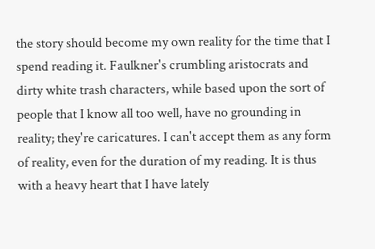the story should become my own reality for the time that I spend reading it. Faulkner's crumbling aristocrats and dirty white trash characters, while based upon the sort of people that I know all too well, have no grounding in reality; they're caricatures. I can't accept them as any form of reality, even for the duration of my reading. It is thus with a heavy heart that I have lately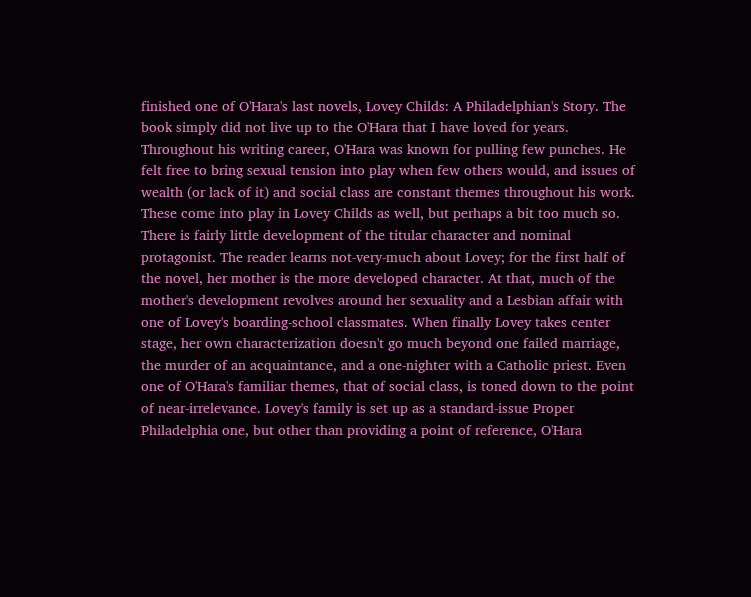finished one of O'Hara's last novels, Lovey Childs: A Philadelphian's Story. The book simply did not live up to the O'Hara that I have loved for years. Throughout his writing career, O'Hara was known for pulling few punches. He felt free to bring sexual tension into play when few others would, and issues of wealth (or lack of it) and social class are constant themes throughout his work. These come into play in Lovey Childs as well, but perhaps a bit too much so. There is fairly little development of the titular character and nominal protagonist. The reader learns not-very-much about Lovey; for the first half of the novel, her mother is the more developed character. At that, much of the mother's development revolves around her sexuality and a Lesbian affair with one of Lovey's boarding-school classmates. When finally Lovey takes center stage, her own characterization doesn't go much beyond one failed marriage, the murder of an acquaintance, and a one-nighter with a Catholic priest. Even one of O'Hara's familiar themes, that of social class, is toned down to the point of near-irrelevance. Lovey's family is set up as a standard-issue Proper Philadelphia one, but other than providing a point of reference, O'Hara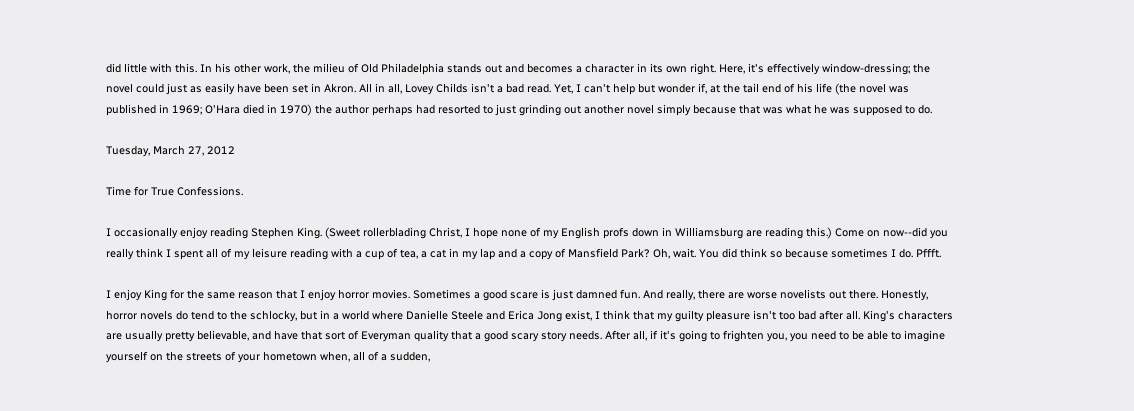did little with this. In his other work, the milieu of Old Philadelphia stands out and becomes a character in its own right. Here, it's effectively window-dressing; the novel could just as easily have been set in Akron. All in all, Lovey Childs isn't a bad read. Yet, I can't help but wonder if, at the tail end of his life (the novel was published in 1969; O'Hara died in 1970) the author perhaps had resorted to just grinding out another novel simply because that was what he was supposed to do.

Tuesday, March 27, 2012

Time for True Confessions.

I occasionally enjoy reading Stephen King. (Sweet rollerblading Christ, I hope none of my English profs down in Williamsburg are reading this.) Come on now--did you really think I spent all of my leisure reading with a cup of tea, a cat in my lap and a copy of Mansfield Park? Oh, wait. You did think so because sometimes I do. Pffft.

I enjoy King for the same reason that I enjoy horror movies. Sometimes a good scare is just damned fun. And really, there are worse novelists out there. Honestly, horror novels do tend to the schlocky, but in a world where Danielle Steele and Erica Jong exist, I think that my guilty pleasure isn't too bad after all. King's characters are usually pretty believable, and have that sort of Everyman quality that a good scary story needs. After all, if it's going to frighten you, you need to be able to imagine yourself on the streets of your hometown when, all of a sudden,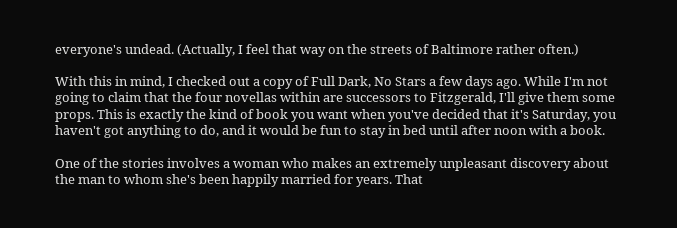everyone's undead. (Actually, I feel that way on the streets of Baltimore rather often.)

With this in mind, I checked out a copy of Full Dark, No Stars a few days ago. While I'm not going to claim that the four novellas within are successors to Fitzgerald, I'll give them some props. This is exactly the kind of book you want when you've decided that it's Saturday, you haven't got anything to do, and it would be fun to stay in bed until after noon with a book.

One of the stories involves a woman who makes an extremely unpleasant discovery about the man to whom she's been happily married for years. That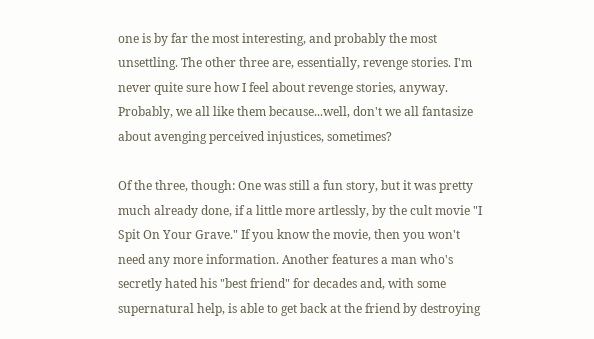one is by far the most interesting, and probably the most unsettling. The other three are, essentially, revenge stories. I'm never quite sure how I feel about revenge stories, anyway. Probably, we all like them because...well, don't we all fantasize about avenging perceived injustices, sometimes?

Of the three, though: One was still a fun story, but it was pretty much already done, if a little more artlessly, by the cult movie "I Spit On Your Grave." If you know the movie, then you won't need any more information. Another features a man who's secretly hated his "best friend" for decades and, with some supernatural help, is able to get back at the friend by destroying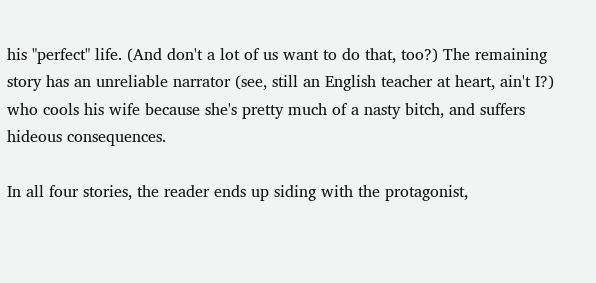his "perfect" life. (And don't a lot of us want to do that, too?) The remaining story has an unreliable narrator (see, still an English teacher at heart, ain't I?) who cools his wife because she's pretty much of a nasty bitch, and suffers hideous consequences.

In all four stories, the reader ends up siding with the protagonist,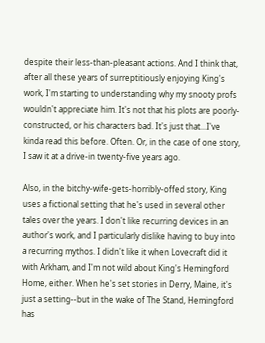despite their less-than-pleasant actions. And I think that, after all these years of surreptitiously enjoying King's work, I'm starting to understanding why my snooty profs wouldn't appreciate him. It's not that his plots are poorly-constructed, or his characters bad. It's just that...I've kinda read this before. Often. Or, in the case of one story, I saw it at a drive-in twenty-five years ago.

Also, in the bitchy-wife-gets-horribly-offed story, King uses a fictional setting that he's used in several other tales over the years. I don't like recurring devices in an author's work, and I particularly dislike having to buy into a recurring mythos. I didn't like it when Lovecraft did it with Arkham, and I'm not wild about King's Hemingford Home, either. When he's set stories in Derry, Maine, it's just a setting--but in the wake of The Stand, Hemingford has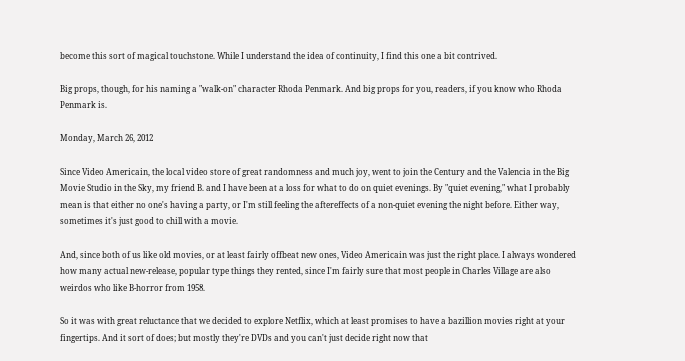become this sort of magical touchstone. While I understand the idea of continuity, I find this one a bit contrived.

Big props, though, for his naming a "walk-on" character Rhoda Penmark. And big props for you, readers, if you know who Rhoda Penmark is.

Monday, March 26, 2012

Since Video Americain, the local video store of great randomness and much joy, went to join the Century and the Valencia in the Big Movie Studio in the Sky, my friend B. and I have been at a loss for what to do on quiet evenings. By "quiet evening," what I probably mean is that either no one's having a party, or I'm still feeling the aftereffects of a non-quiet evening the night before. Either way, sometimes it's just good to chill with a movie.

And, since both of us like old movies, or at least fairly offbeat new ones, Video Americain was just the right place. I always wondered how many actual new-release, popular type things they rented, since I'm fairly sure that most people in Charles Village are also weirdos who like B-horror from 1958.

So it was with great reluctance that we decided to explore Netflix, which at least promises to have a bazillion movies right at your fingertips. And it sort of does; but mostly they're DVDs and you can't just decide right now that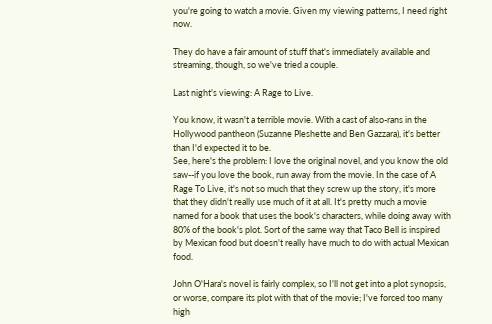you're going to watch a movie. Given my viewing patterns, I need right now.

They do have a fair amount of stuff that's immediately available and streaming, though, so we've tried a couple.

Last night's viewing: A Rage to Live.

You know, it wasn't a terrible movie. With a cast of also-rans in the Hollywood pantheon (Suzanne Pleshette and Ben Gazzara), it's better than I'd expected it to be.
See, here's the problem: I love the original novel, and you know the old saw--if you love the book, run away from the movie. In the case of A Rage To Live, it's not so much that they screw up the story, it's more that they didn't really use much of it at all. It's pretty much a movie named for a book that uses the book's characters, while doing away with 80% of the book's plot. Sort of the same way that Taco Bell is inspired by Mexican food but doesn't really have much to do with actual Mexican food.

John O'Hara's novel is fairly complex, so I'll not get into a plot synopsis, or worse, compare its plot with that of the movie; I've forced too many high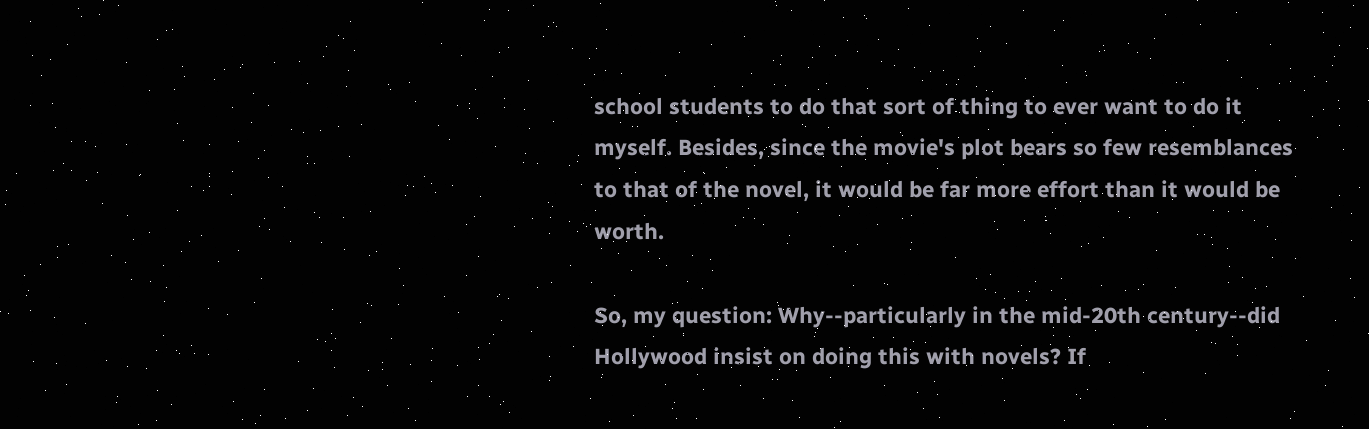school students to do that sort of thing to ever want to do it myself. Besides, since the movie's plot bears so few resemblances to that of the novel, it would be far more effort than it would be worth.

So, my question: Why--particularly in the mid-20th century--did Hollywood insist on doing this with novels? If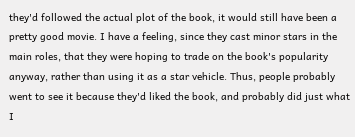they'd followed the actual plot of the book, it would still have been a pretty good movie. I have a feeling, since they cast minor stars in the main roles, that they were hoping to trade on the book's popularity anyway, rather than using it as a star vehicle. Thus, people probably went to see it because they'd liked the book, and probably did just what I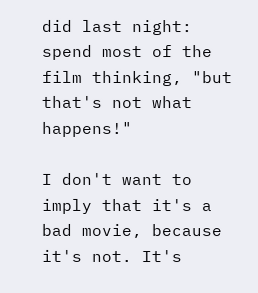did last night: spend most of the film thinking, "but that's not what happens!"

I don't want to imply that it's a bad movie, because it's not. It's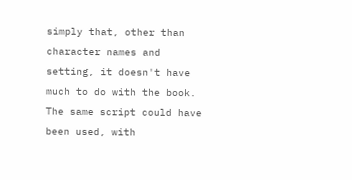simply that, other than character names and setting, it doesn't have much to do with the book. The same script could have been used, with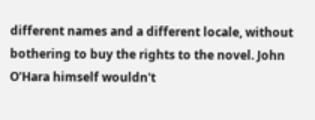different names and a different locale, without bothering to buy the rights to the novel. John O'Hara himself wouldn't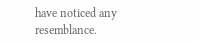have noticed any resemblance.